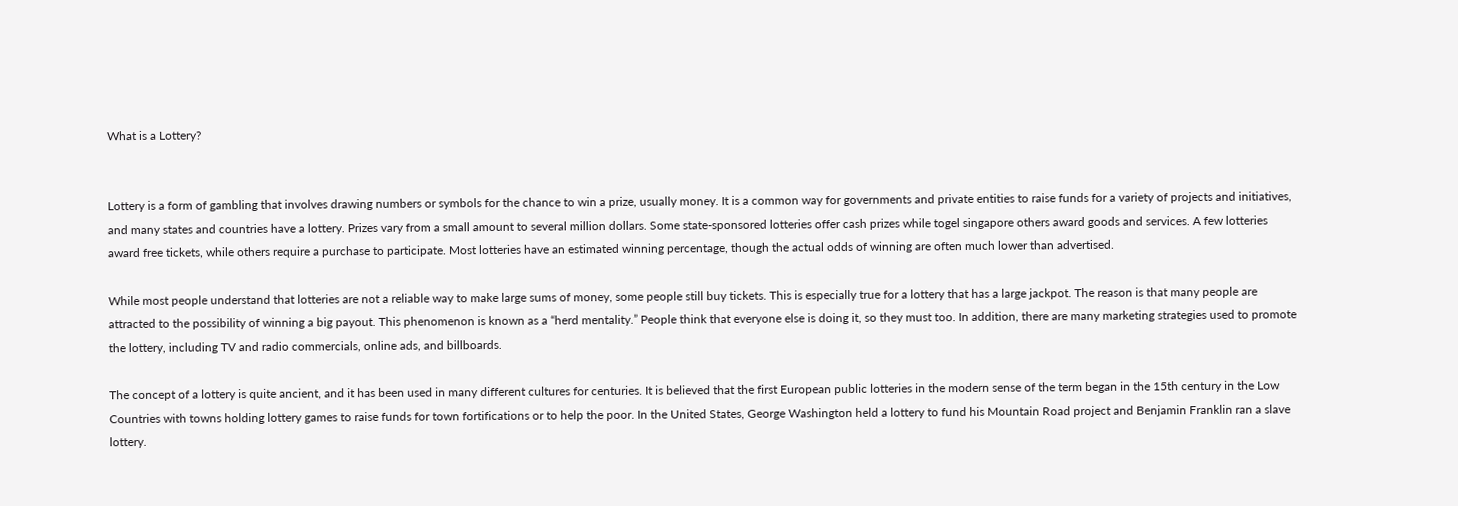What is a Lottery?


Lottery is a form of gambling that involves drawing numbers or symbols for the chance to win a prize, usually money. It is a common way for governments and private entities to raise funds for a variety of projects and initiatives, and many states and countries have a lottery. Prizes vary from a small amount to several million dollars. Some state-sponsored lotteries offer cash prizes while togel singapore others award goods and services. A few lotteries award free tickets, while others require a purchase to participate. Most lotteries have an estimated winning percentage, though the actual odds of winning are often much lower than advertised.

While most people understand that lotteries are not a reliable way to make large sums of money, some people still buy tickets. This is especially true for a lottery that has a large jackpot. The reason is that many people are attracted to the possibility of winning a big payout. This phenomenon is known as a “herd mentality.” People think that everyone else is doing it, so they must too. In addition, there are many marketing strategies used to promote the lottery, including TV and radio commercials, online ads, and billboards.

The concept of a lottery is quite ancient, and it has been used in many different cultures for centuries. It is believed that the first European public lotteries in the modern sense of the term began in the 15th century in the Low Countries with towns holding lottery games to raise funds for town fortifications or to help the poor. In the United States, George Washington held a lottery to fund his Mountain Road project and Benjamin Franklin ran a slave lottery.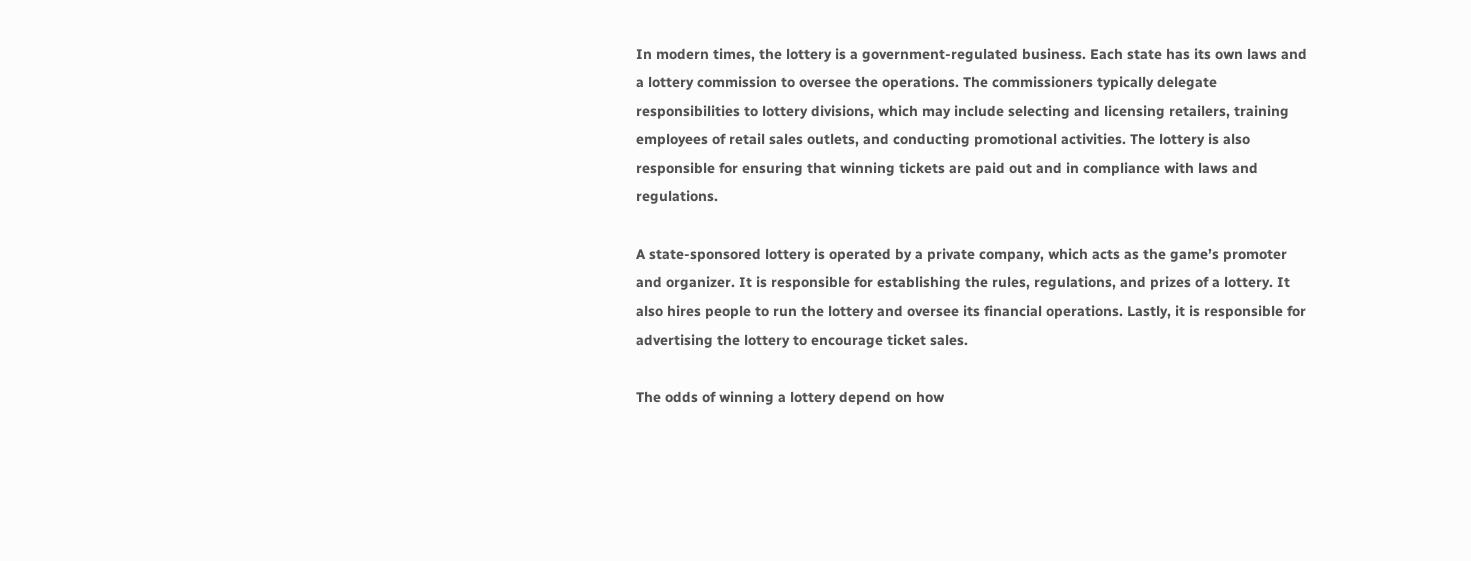In modern times, the lottery is a government-regulated business. Each state has its own laws and a lottery commission to oversee the operations. The commissioners typically delegate responsibilities to lottery divisions, which may include selecting and licensing retailers, training employees of retail sales outlets, and conducting promotional activities. The lottery is also responsible for ensuring that winning tickets are paid out and in compliance with laws and regulations.

A state-sponsored lottery is operated by a private company, which acts as the game’s promoter and organizer. It is responsible for establishing the rules, regulations, and prizes of a lottery. It also hires people to run the lottery and oversee its financial operations. Lastly, it is responsible for advertising the lottery to encourage ticket sales.

The odds of winning a lottery depend on how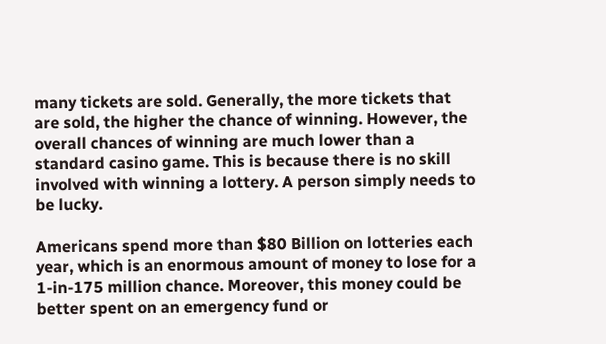many tickets are sold. Generally, the more tickets that are sold, the higher the chance of winning. However, the overall chances of winning are much lower than a standard casino game. This is because there is no skill involved with winning a lottery. A person simply needs to be lucky.

Americans spend more than $80 Billion on lotteries each year, which is an enormous amount of money to lose for a 1-in-175 million chance. Moreover, this money could be better spent on an emergency fund or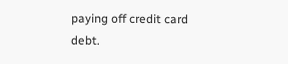paying off credit card debt.